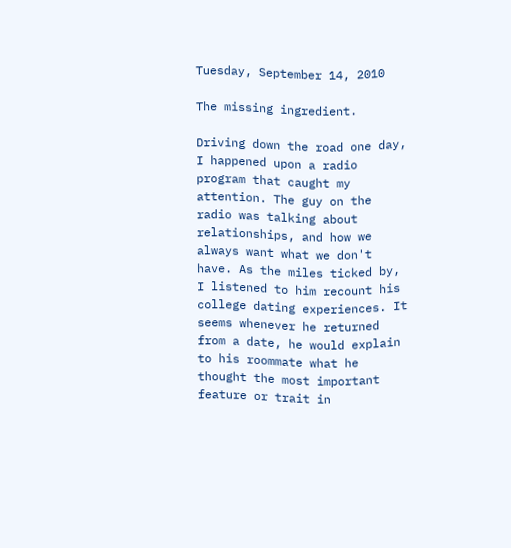Tuesday, September 14, 2010

The missing ingredient.

Driving down the road one day, I happened upon a radio program that caught my attention. The guy on the radio was talking about relationships, and how we always want what we don't have. As the miles ticked by, I listened to him recount his college dating experiences. It seems whenever he returned from a date, he would explain to his roommate what he thought the most important feature or trait in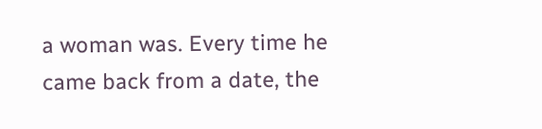a woman was. Every time he came back from a date, the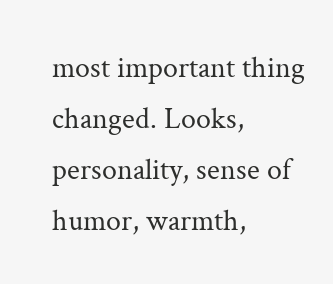most important thing changed. Looks, personality, sense of humor, warmth,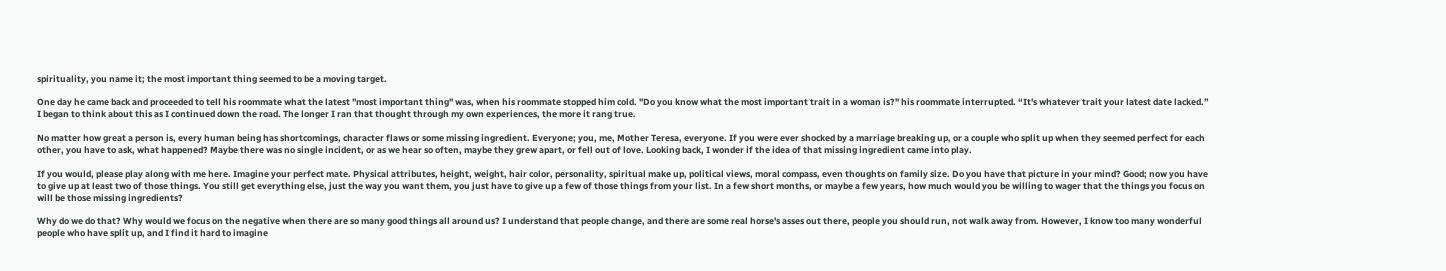spirituality, you name it; the most important thing seemed to be a moving target.

One day he came back and proceeded to tell his roommate what the latest "most important thing" was, when his roommate stopped him cold. "Do you know what the most important trait in a woman is?" his roommate interrupted. “It's whatever trait your latest date lacked.”
I began to think about this as I continued down the road. The longer I ran that thought through my own experiences, the more it rang true.

No matter how great a person is, every human being has shortcomings, character flaws or some missing ingredient. Everyone; you, me, Mother Teresa, everyone. If you were ever shocked by a marriage breaking up, or a couple who split up when they seemed perfect for each other, you have to ask, what happened? Maybe there was no single incident, or as we hear so often, maybe they grew apart, or fell out of love. Looking back, I wonder if the idea of that missing ingredient came into play.

If you would, please play along with me here. Imagine your perfect mate. Physical attributes, height, weight, hair color, personality, spiritual make up, political views, moral compass, even thoughts on family size. Do you have that picture in your mind? Good; now you have to give up at least two of those things. You still get everything else, just the way you want them, you just have to give up a few of those things from your list. In a few short months, or maybe a few years, how much would you be willing to wager that the things you focus on will be those missing ingredients?

Why do we do that? Why would we focus on the negative when there are so many good things all around us? I understand that people change, and there are some real horse's asses out there, people you should run, not walk away from. However, I know too many wonderful people who have split up, and I find it hard to imagine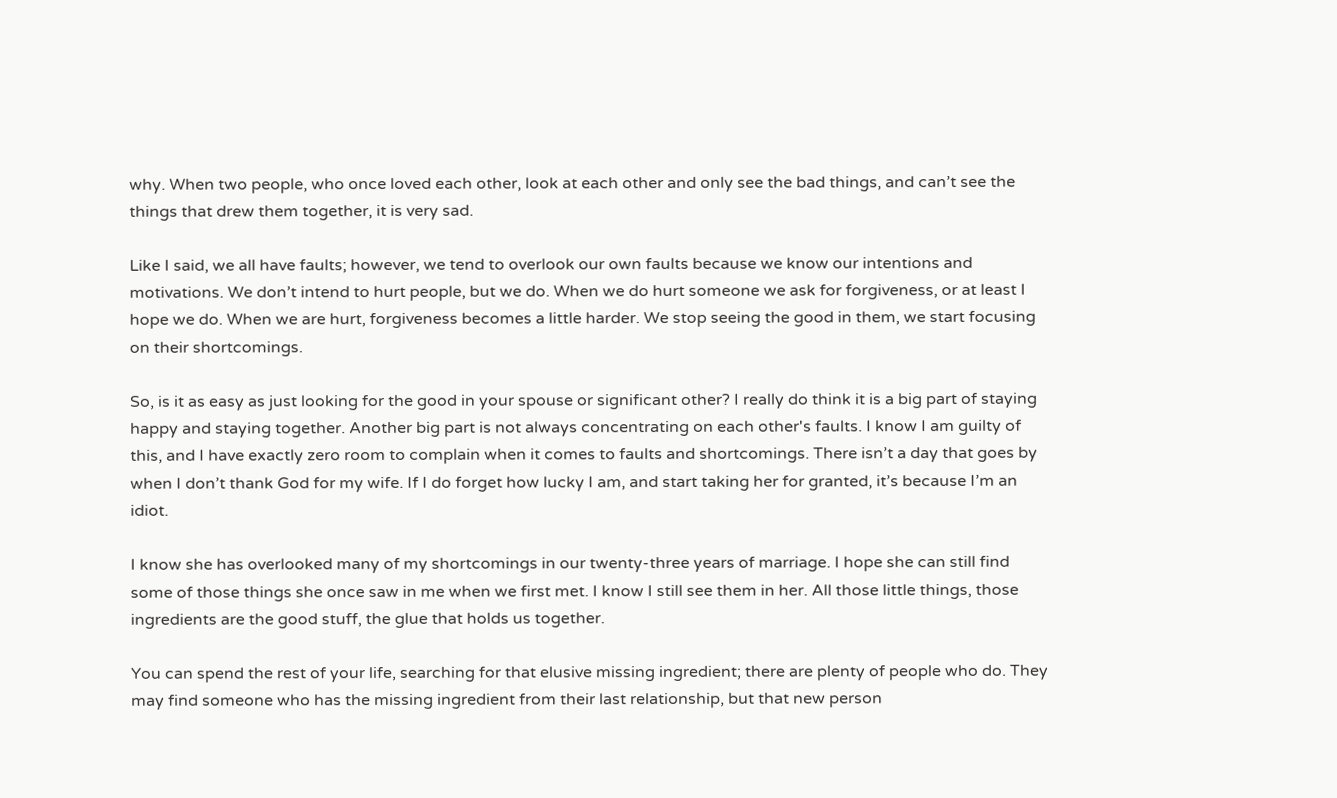why. When two people, who once loved each other, look at each other and only see the bad things, and can’t see the things that drew them together, it is very sad.

Like I said, we all have faults; however, we tend to overlook our own faults because we know our intentions and motivations. We don’t intend to hurt people, but we do. When we do hurt someone we ask for forgiveness, or at least I hope we do. When we are hurt, forgiveness becomes a little harder. We stop seeing the good in them, we start focusing on their shortcomings.

So, is it as easy as just looking for the good in your spouse or significant other? I really do think it is a big part of staying happy and staying together. Another big part is not always concentrating on each other's faults. I know I am guilty of this, and I have exactly zero room to complain when it comes to faults and shortcomings. There isn’t a day that goes by when I don’t thank God for my wife. If I do forget how lucky I am, and start taking her for granted, it’s because I’m an idiot.

I know she has overlooked many of my shortcomings in our twenty-three years of marriage. I hope she can still find some of those things she once saw in me when we first met. I know I still see them in her. All those little things, those ingredients are the good stuff, the glue that holds us together.

You can spend the rest of your life, searching for that elusive missing ingredient; there are plenty of people who do. They may find someone who has the missing ingredient from their last relationship, but that new person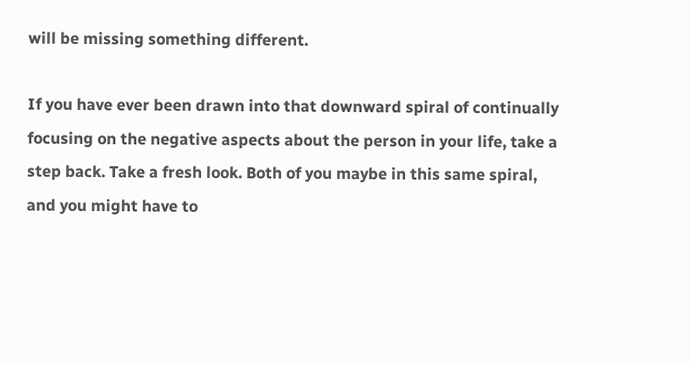will be missing something different.

If you have ever been drawn into that downward spiral of continually focusing on the negative aspects about the person in your life, take a step back. Take a fresh look. Both of you maybe in this same spiral, and you might have to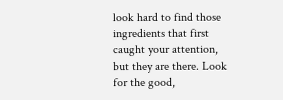look hard to find those ingredients that first caught your attention, but they are there. Look for the good,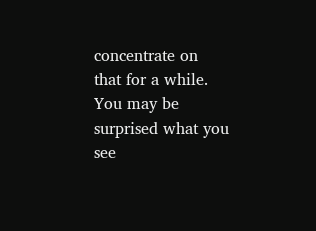concentrate on that for a while. You may be surprised what you see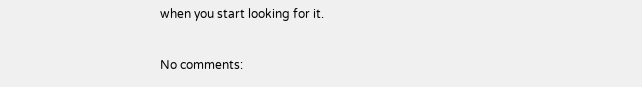when you start looking for it.

No comments: